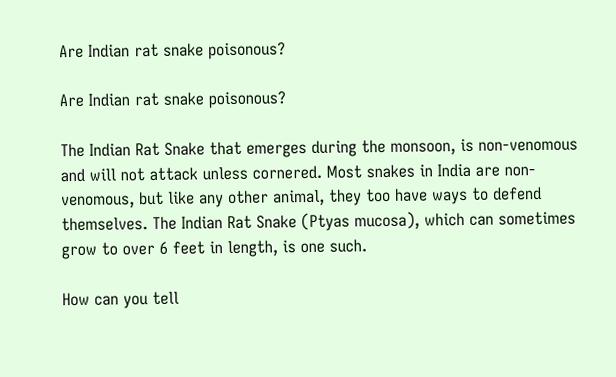Are Indian rat snake poisonous?

Are Indian rat snake poisonous?

The Indian Rat Snake that emerges during the monsoon, is non-venomous and will not attack unless cornered. Most snakes in India are non-venomous, but like any other animal, they too have ways to defend themselves. The Indian Rat Snake (Ptyas mucosa), which can sometimes grow to over 6 feet in length, is one such.

How can you tell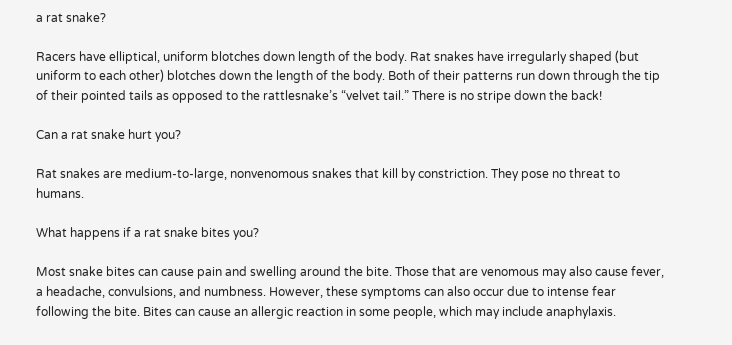a rat snake?

Racers have elliptical, uniform blotches down length of the body. Rat snakes have irregularly shaped (but uniform to each other) blotches down the length of the body. Both of their patterns run down through the tip of their pointed tails as opposed to the rattlesnake’s “velvet tail.” There is no stripe down the back!

Can a rat snake hurt you?

Rat snakes are medium-to-large, nonvenomous snakes that kill by constriction. They pose no threat to humans.

What happens if a rat snake bites you?

Most snake bites can cause pain and swelling around the bite. Those that are venomous may also cause fever, a headache, convulsions, and numbness. However, these symptoms can also occur due to intense fear following the bite. Bites can cause an allergic reaction in some people, which may include anaphylaxis.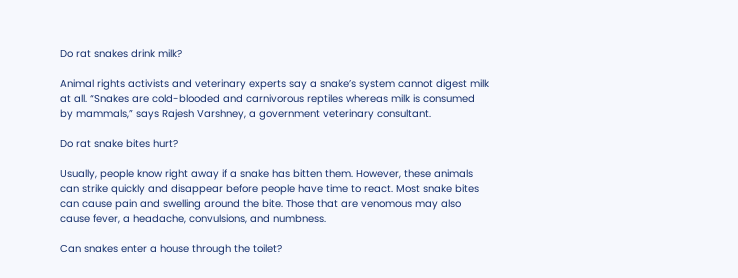Do rat snakes drink milk?

Animal rights activists and veterinary experts say a snake’s system cannot digest milk at all. “Snakes are cold-blooded and carnivorous reptiles whereas milk is consumed by mammals,” says Rajesh Varshney, a government veterinary consultant.

Do rat snake bites hurt?

Usually, people know right away if a snake has bitten them. However, these animals can strike quickly and disappear before people have time to react. Most snake bites can cause pain and swelling around the bite. Those that are venomous may also cause fever, a headache, convulsions, and numbness.

Can snakes enter a house through the toilet?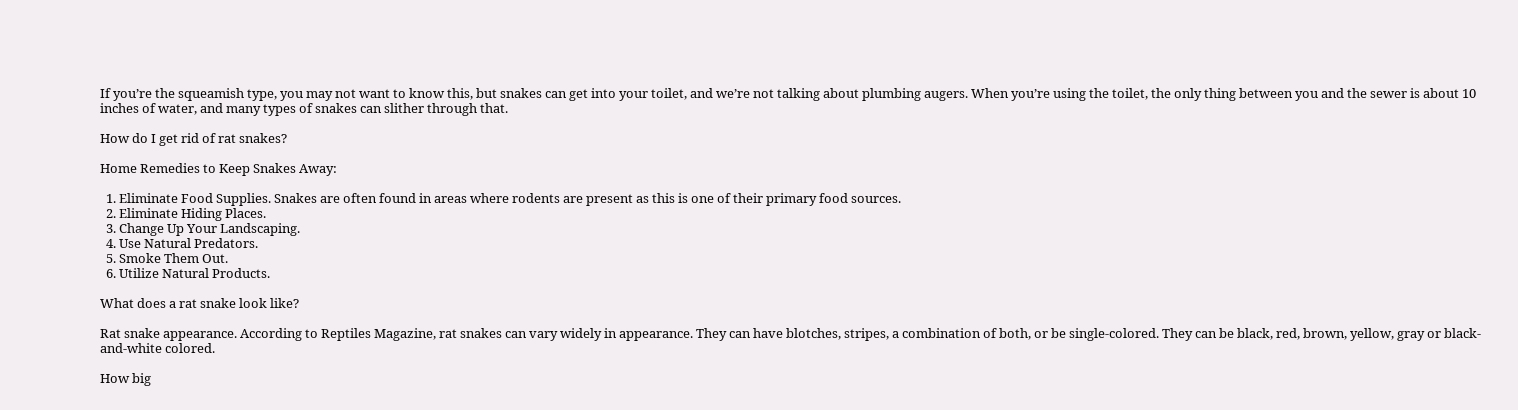If you’re the squeamish type, you may not want to know this, but snakes can get into your toilet, and we’re not talking about plumbing augers. When you’re using the toilet, the only thing between you and the sewer is about 10 inches of water, and many types of snakes can slither through that.

How do I get rid of rat snakes?

Home Remedies to Keep Snakes Away:

  1. Eliminate Food Supplies. Snakes are often found in areas where rodents are present as this is one of their primary food sources.
  2. Eliminate Hiding Places.
  3. Change Up Your Landscaping.
  4. Use Natural Predators.
  5. Smoke Them Out.
  6. Utilize Natural Products.

What does a rat snake look like?

Rat snake appearance. According to Reptiles Magazine, rat snakes can vary widely in appearance. They can have blotches, stripes, a combination of both, or be single-colored. They can be black, red, brown, yellow, gray or black-and-white colored.

How big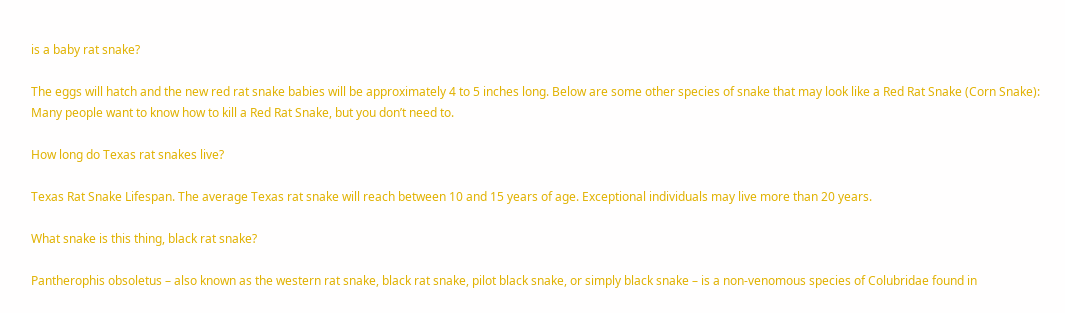is a baby rat snake?

The eggs will hatch and the new red rat snake babies will be approximately 4 to 5 inches long. Below are some other species of snake that may look like a Red Rat Snake (Corn Snake): Many people want to know how to kill a Red Rat Snake, but you don’t need to.

How long do Texas rat snakes live?

Texas Rat Snake Lifespan. The average Texas rat snake will reach between 10 and 15 years of age. Exceptional individuals may live more than 20 years.

What snake is this thing, black rat snake?

Pantherophis obsoletus – also known as the western rat snake, black rat snake, pilot black snake, or simply black snake – is a non-venomous species of Colubridae found in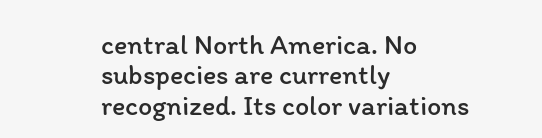central North America. No subspecies are currently recognized. Its color variations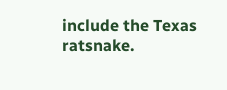include the Texas ratsnake.